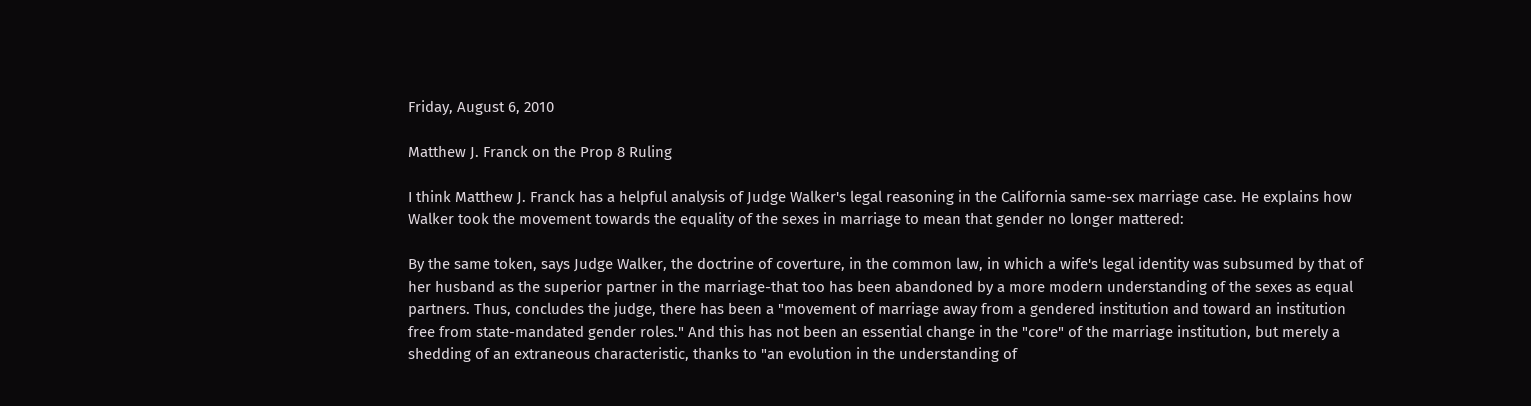Friday, August 6, 2010

Matthew J. Franck on the Prop 8 Ruling

I think Matthew J. Franck has a helpful analysis of Judge Walker's legal reasoning in the California same-sex marriage case. He explains how Walker took the movement towards the equality of the sexes in marriage to mean that gender no longer mattered:

By the same token, says Judge Walker, the doctrine of coverture, in the common law, in which a wife's legal identity was subsumed by that of her husband as the superior partner in the marriage-that too has been abandoned by a more modern understanding of the sexes as equal partners. Thus, concludes the judge, there has been a "movement of marriage away from a gendered institution and toward an institution free from state-mandated gender roles." And this has not been an essential change in the "core" of the marriage institution, but merely a shedding of an extraneous characteristic, thanks to "an evolution in the understanding of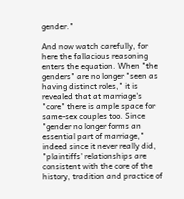gender."

And now watch carefully, for here the fallacious reasoning enters the equation. When "the genders" are no longer "seen as having distinct roles," it is revealed that at marriage's "core" there is ample space for same-sex couples too. Since "gender no longer forms an essential part of marriage," indeed since it never really did, "plaintiffs' relationships are consistent with the core of the history, tradition and practice of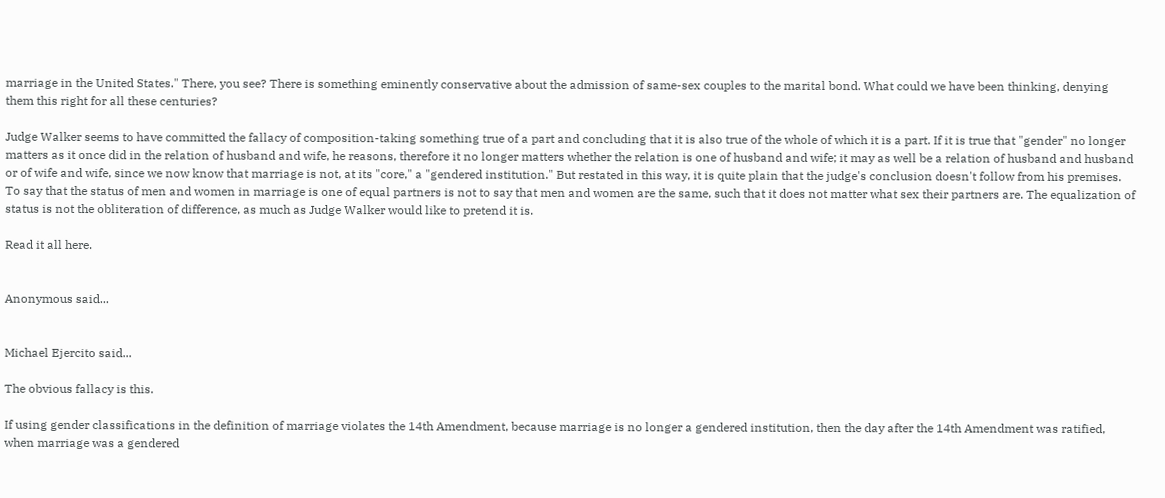marriage in the United States." There, you see? There is something eminently conservative about the admission of same-sex couples to the marital bond. What could we have been thinking, denying them this right for all these centuries?

Judge Walker seems to have committed the fallacy of composition-taking something true of a part and concluding that it is also true of the whole of which it is a part. If it is true that "gender" no longer matters as it once did in the relation of husband and wife, he reasons, therefore it no longer matters whether the relation is one of husband and wife; it may as well be a relation of husband and husband or of wife and wife, since we now know that marriage is not, at its "core," a "gendered institution." But restated in this way, it is quite plain that the judge's conclusion doesn't follow from his premises. To say that the status of men and women in marriage is one of equal partners is not to say that men and women are the same, such that it does not matter what sex their partners are. The equalization of status is not the obliteration of difference, as much as Judge Walker would like to pretend it is.

Read it all here.


Anonymous said...


Michael Ejercito said...

The obvious fallacy is this.

If using gender classifications in the definition of marriage violates the 14th Amendment, because marriage is no longer a gendered institution, then the day after the 14th Amendment was ratified, when marriage was a gendered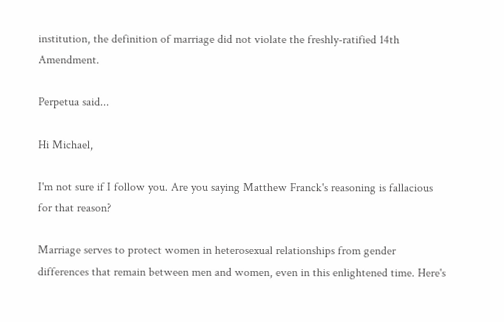institution, the definition of marriage did not violate the freshly-ratified 14th Amendment.

Perpetua said...

Hi Michael,

I'm not sure if I follow you. Are you saying Matthew Franck's reasoning is fallacious for that reason?

Marriage serves to protect women in heterosexual relationships from gender differences that remain between men and women, even in this enlightened time. Here's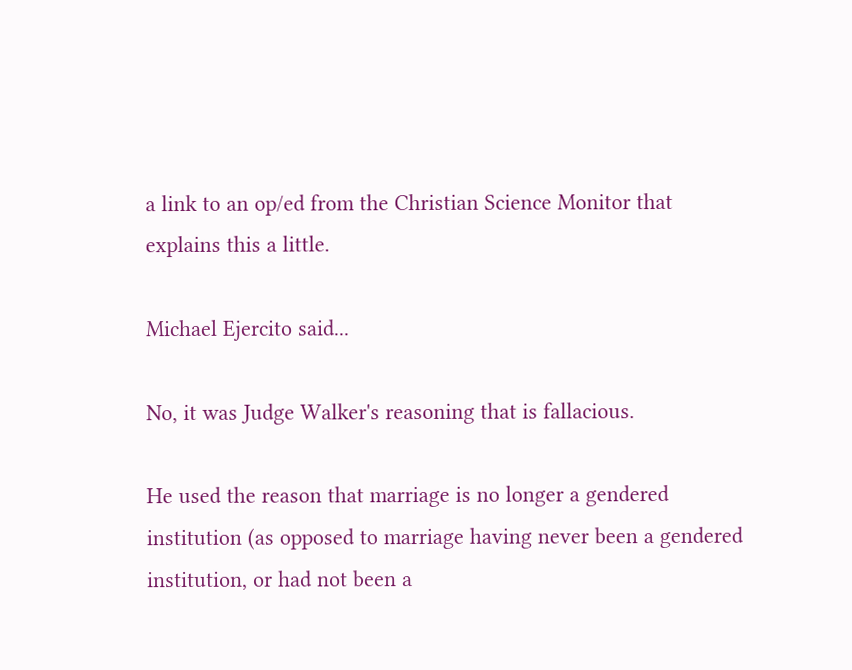a link to an op/ed from the Christian Science Monitor that explains this a little.

Michael Ejercito said...

No, it was Judge Walker's reasoning that is fallacious.

He used the reason that marriage is no longer a gendered institution (as opposed to marriage having never been a gendered institution, or had not been a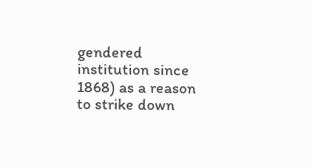gendered institution since 1868) as a reason to strike down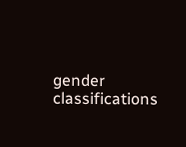gender classifications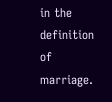in the definition of marriage.